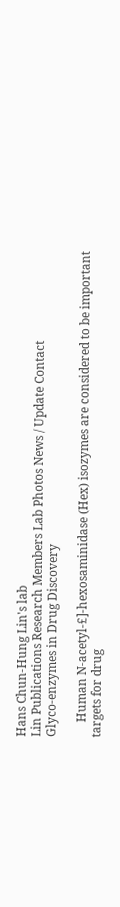Hans Chun-Hung Lin's lab
Lin Publications Research Members Lab Photos News / Update Contact
Glyco-enzymes in Drug Discovery

     Human N-acetyl-£]-hexosaminidase (Hex) isozymes are considered to be important targets for drug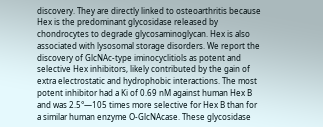discovery. They are directly linked to osteoarthritis because Hex is the predominant glycosidase released by chondrocytes to degrade glycosaminoglycan. Hex is also associated with lysosomal storage disorders. We report the discovery of GlcNAc-type iminocyclitiols as potent and selective Hex inhibitors, likely contributed by the gain of extra electrostatic and hydrophobic interactions. The most potent inhibitor had a Ki of 0.69 nM against human Hex B and was 2.5°—105 times more selective for Hex B than for a similar human enzyme O-GlcNAcase. These glycosidase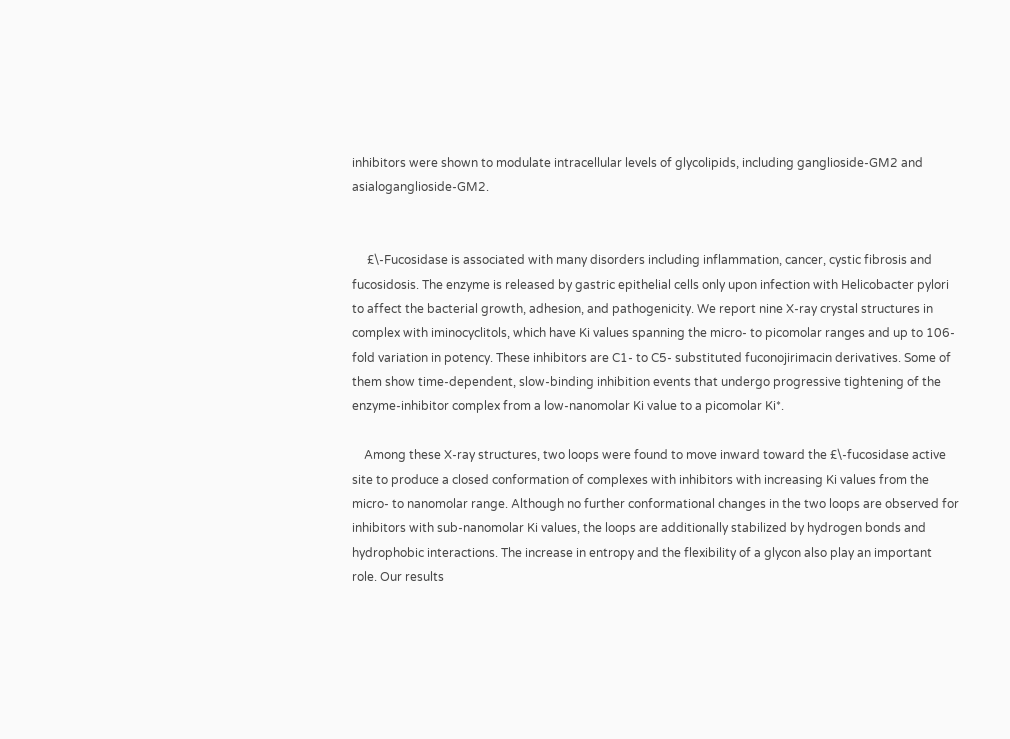inhibitors were shown to modulate intracellular levels of glycolipids, including ganglioside-GM2 and asialoganglioside-GM2.


     £\-Fucosidase is associated with many disorders including inflammation, cancer, cystic fibrosis and fucosidosis. The enzyme is released by gastric epithelial cells only upon infection with Helicobacter pylori to affect the bacterial growth, adhesion, and pathogenicity. We report nine X-ray crystal structures in complex with iminocyclitols, which have Ki values spanning the micro- to picomolar ranges and up to 106-fold variation in potency. These inhibitors are C1- to C5- substituted fuconojirimacin derivatives. Some of them show time-dependent, slow-binding inhibition events that undergo progressive tightening of the enzyme-inhibitor complex from a low-nanomolar Ki value to a picomolar Ki*.

    Among these X-ray structures, two loops were found to move inward toward the £\-fucosidase active site to produce a closed conformation of complexes with inhibitors with increasing Ki values from the micro- to nanomolar range. Although no further conformational changes in the two loops are observed for inhibitors with sub-nanomolar Ki values, the loops are additionally stabilized by hydrogen bonds and hydrophobic interactions. The increase in entropy and the flexibility of a glycon also play an important role. Our results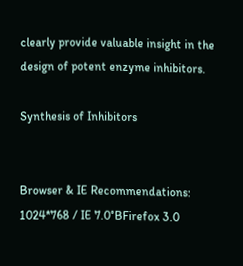clearly provide valuable insight in the design of potent enzyme inhibitors.

Synthesis of Inhibitors


Browser & IE Recommendations: 1024*768 / IE 7.0°BFirefox 3.0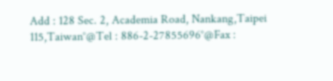Add : 128 Sec. 2, Academia Road, Nankang,Taipei 115,Taiwan°@Tel : 886-2-27855696°@Fax :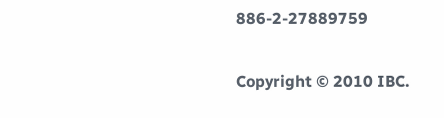886-2-27889759

Copyright © 2010 IBC.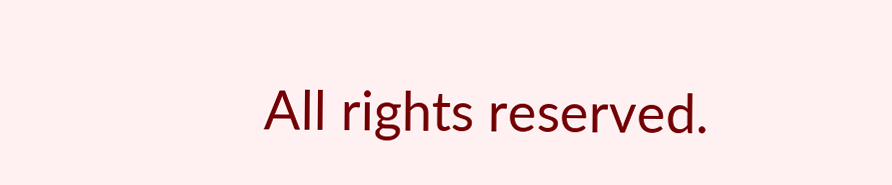All rights reserved.